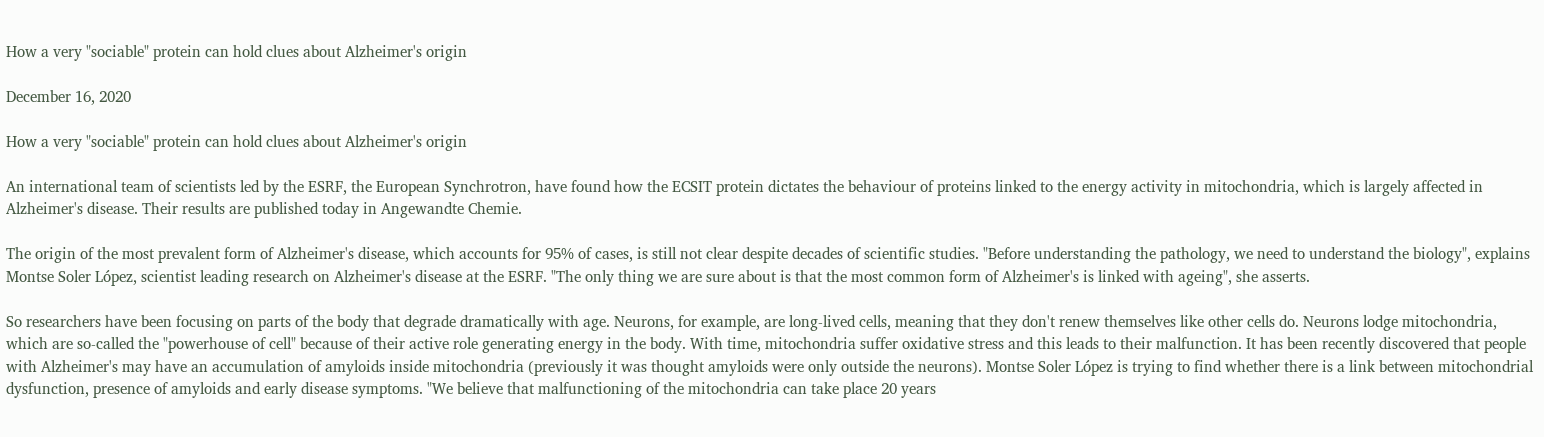How a very "sociable" protein can hold clues about Alzheimer's origin

December 16, 2020

How a very "sociable" protein can hold clues about Alzheimer's origin

An international team of scientists led by the ESRF, the European Synchrotron, have found how the ECSIT protein dictates the behaviour of proteins linked to the energy activity in mitochondria, which is largely affected in Alzheimer's disease. Their results are published today in Angewandte Chemie.

The origin of the most prevalent form of Alzheimer's disease, which accounts for 95% of cases, is still not clear despite decades of scientific studies. "Before understanding the pathology, we need to understand the biology", explains Montse Soler López, scientist leading research on Alzheimer's disease at the ESRF. "The only thing we are sure about is that the most common form of Alzheimer's is linked with ageing", she asserts.

So researchers have been focusing on parts of the body that degrade dramatically with age. Neurons, for example, are long-lived cells, meaning that they don't renew themselves like other cells do. Neurons lodge mitochondria, which are so-called the "powerhouse of cell" because of their active role generating energy in the body. With time, mitochondria suffer oxidative stress and this leads to their malfunction. It has been recently discovered that people with Alzheimer's may have an accumulation of amyloids inside mitochondria (previously it was thought amyloids were only outside the neurons). Montse Soler López is trying to find whether there is a link between mitochondrial dysfunction, presence of amyloids and early disease symptoms. "We believe that malfunctioning of the mitochondria can take place 20 years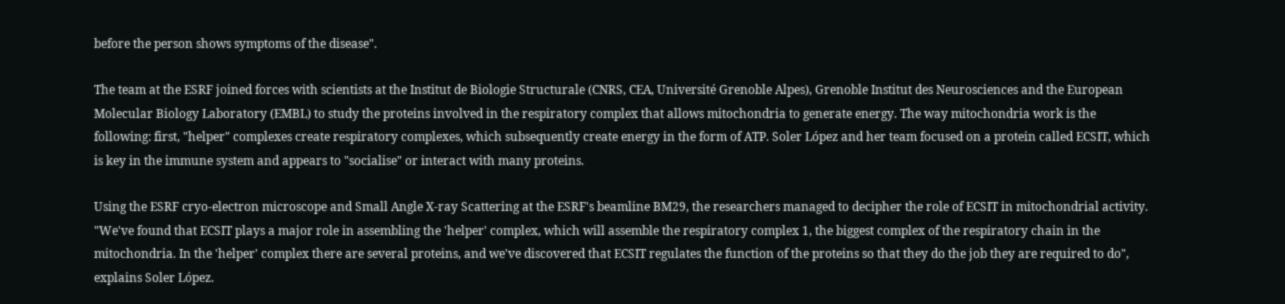before the person shows symptoms of the disease".

The team at the ESRF joined forces with scientists at the Institut de Biologie Structurale (CNRS, CEA, Université Grenoble Alpes), Grenoble Institut des Neurosciences and the European Molecular Biology Laboratory (EMBL) to study the proteins involved in the respiratory complex that allows mitochondria to generate energy. The way mitochondria work is the following: first, "helper" complexes create respiratory complexes, which subsequently create energy in the form of ATP. Soler López and her team focused on a protein called ECSIT, which is key in the immune system and appears to "socialise" or interact with many proteins.

Using the ESRF cryo-electron microscope and Small Angle X-ray Scattering at the ESRF's beamline BM29, the researchers managed to decipher the role of ECSIT in mitochondrial activity. "We've found that ECSIT plays a major role in assembling the 'helper' complex, which will assemble the respiratory complex 1, the biggest complex of the respiratory chain in the mitochondria. In the 'helper' complex there are several proteins, and we've discovered that ECSIT regulates the function of the proteins so that they do the job they are required to do", explains Soler López.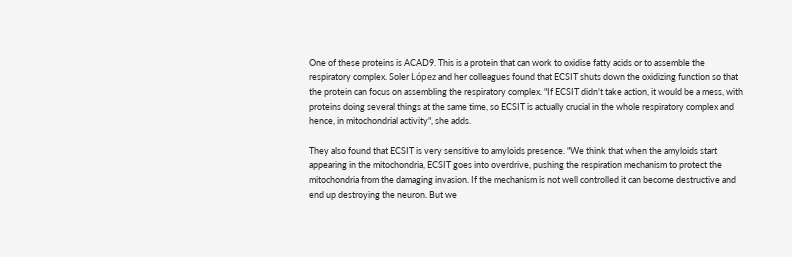One of these proteins is ACAD9. This is a protein that can work to oxidise fatty acids or to assemble the respiratory complex. Soler López and her colleagues found that ECSIT shuts down the oxidizing function so that the protein can focus on assembling the respiratory complex. "If ECSIT didn't take action, it would be a mess, with proteins doing several things at the same time, so ECSIT is actually crucial in the whole respiratory complex and hence, in mitochondrial activity", she adds.

They also found that ECSIT is very sensitive to amyloids presence. "We think that when the amyloids start appearing in the mitochondria, ECSIT goes into overdrive, pushing the respiration mechanism to protect the mitochondria from the damaging invasion. If the mechanism is not well controlled it can become destructive and end up destroying the neuron. But we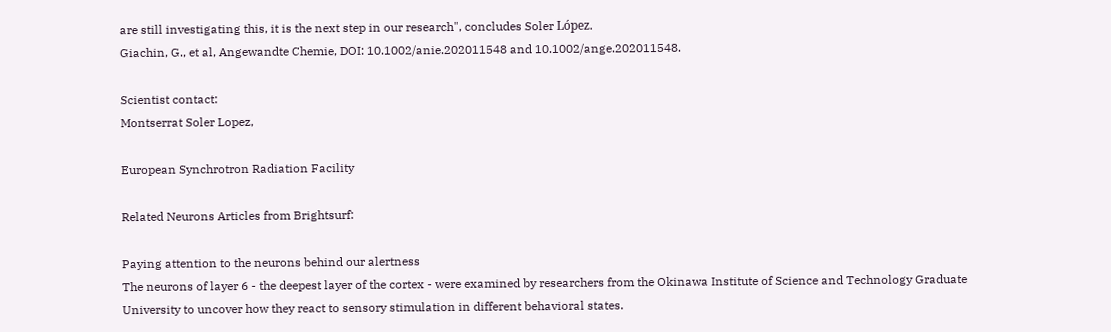are still investigating this, it is the next step in our research", concludes Soler López.
Giachin, G., et al, Angewandte Chemie, DOI: 10.1002/anie.202011548 and 10.1002/ange.202011548.

Scientist contact:
Montserrat Soler Lopez,

European Synchrotron Radiation Facility

Related Neurons Articles from Brightsurf:

Paying attention to the neurons behind our alertness
The neurons of layer 6 - the deepest layer of the cortex - were examined by researchers from the Okinawa Institute of Science and Technology Graduate University to uncover how they react to sensory stimulation in different behavioral states.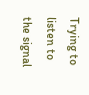Trying to listen to the signal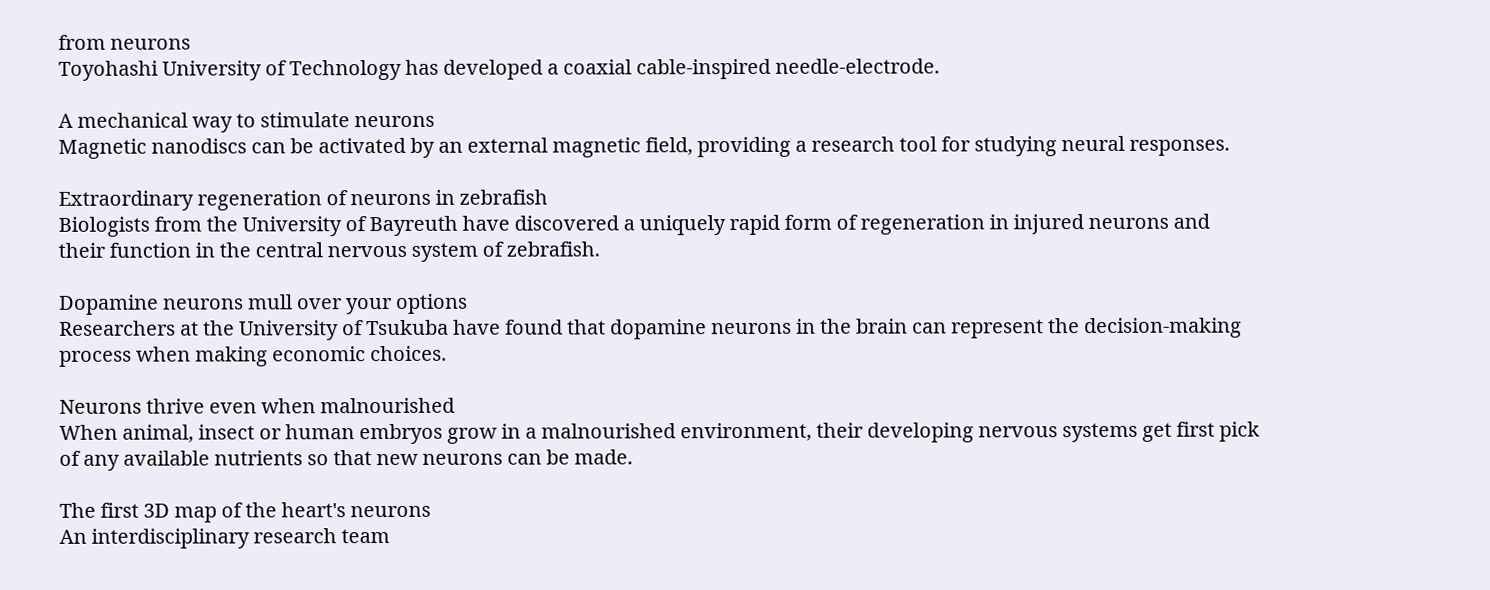from neurons
Toyohashi University of Technology has developed a coaxial cable-inspired needle-electrode.

A mechanical way to stimulate neurons
Magnetic nanodiscs can be activated by an external magnetic field, providing a research tool for studying neural responses.

Extraordinary regeneration of neurons in zebrafish
Biologists from the University of Bayreuth have discovered a uniquely rapid form of regeneration in injured neurons and their function in the central nervous system of zebrafish.

Dopamine neurons mull over your options
Researchers at the University of Tsukuba have found that dopamine neurons in the brain can represent the decision-making process when making economic choices.

Neurons thrive even when malnourished
When animal, insect or human embryos grow in a malnourished environment, their developing nervous systems get first pick of any available nutrients so that new neurons can be made.

The first 3D map of the heart's neurons
An interdisciplinary research team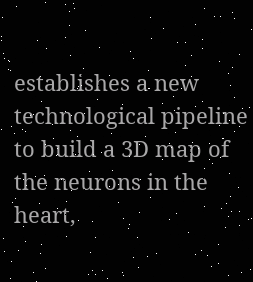establishes a new technological pipeline to build a 3D map of the neurons in the heart,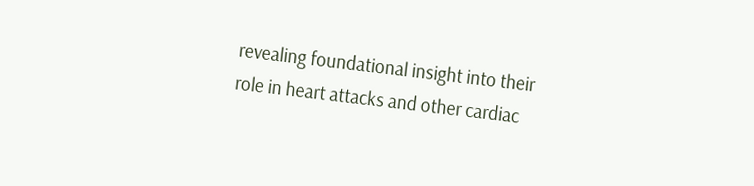revealing foundational insight into their role in heart attacks and other cardiac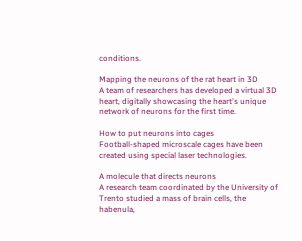conditions.

Mapping the neurons of the rat heart in 3D
A team of researchers has developed a virtual 3D heart, digitally showcasing the heart's unique network of neurons for the first time.

How to put neurons into cages
Football-shaped microscale cages have been created using special laser technologies.

A molecule that directs neurons
A research team coordinated by the University of Trento studied a mass of brain cells, the habenula,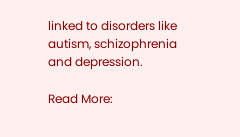linked to disorders like autism, schizophrenia and depression.

Read More: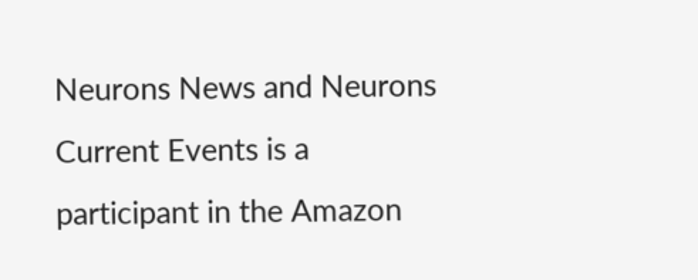Neurons News and Neurons Current Events is a participant in the Amazon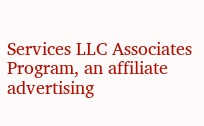Services LLC Associates Program, an affiliate advertising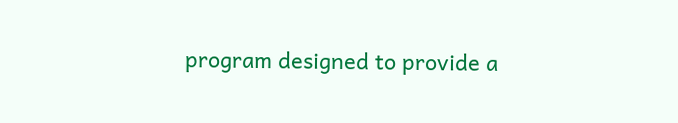program designed to provide a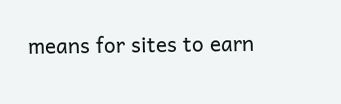means for sites to earn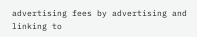advertising fees by advertising and linking to